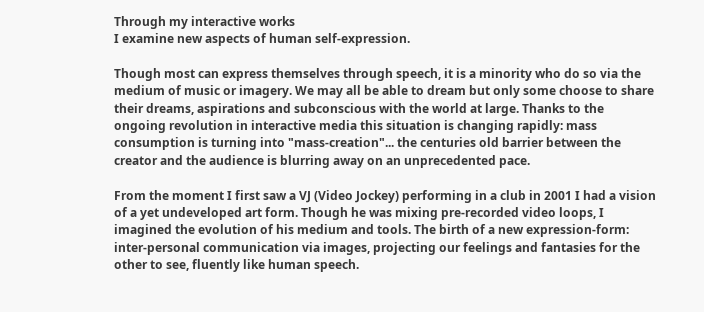Through my interactive works
I examine new aspects of human self-expression.

Though most can express themselves through speech, it is a minority who do so via the medium of music or imagery. We may all be able to dream but only some choose to share their dreams, aspirations and subconscious with the world at large. Thanks to the ongoing revolution in interactive media this situation is changing rapidly: mass consumption is turning into "mass-creation"... the centuries old barrier between the creator and the audience is blurring away on an unprecedented pace.

From the moment I first saw a VJ (Video Jockey) performing in a club in 2001 I had a vision of a yet undeveloped art form. Though he was mixing pre-recorded video loops, I imagined the evolution of his medium and tools. The birth of a new expression-form: inter-personal communication via images, projecting our feelings and fantasies for the other to see, fluently like human speech.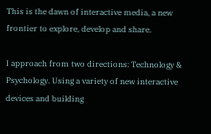This is the dawn of interactive media, a new frontier to explore, develop and share.

I approach from two directions: Technology & Psychology. Using a variety of new interactive devices and building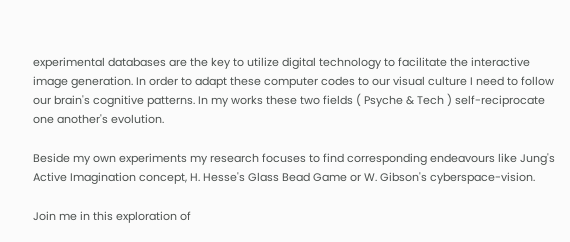experimental databases are the key to utilize digital technology to facilitate the interactive image generation. In order to adapt these computer codes to our visual culture I need to follow our brain's cognitive patterns. In my works these two fields ( Psyche & Tech ) self-reciprocate one another's evolution.

Beside my own experiments my research focuses to find corresponding endeavours like Jung's Active Imagination concept, H. Hesse's Glass Bead Game or W. Gibson's cyberspace-vision.

Join me in this exploration of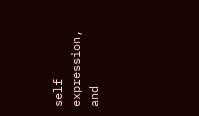self expression,
and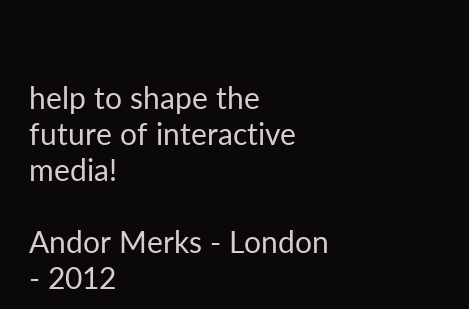help to shape the future of interactive media!

Andor Merks - London - 2012